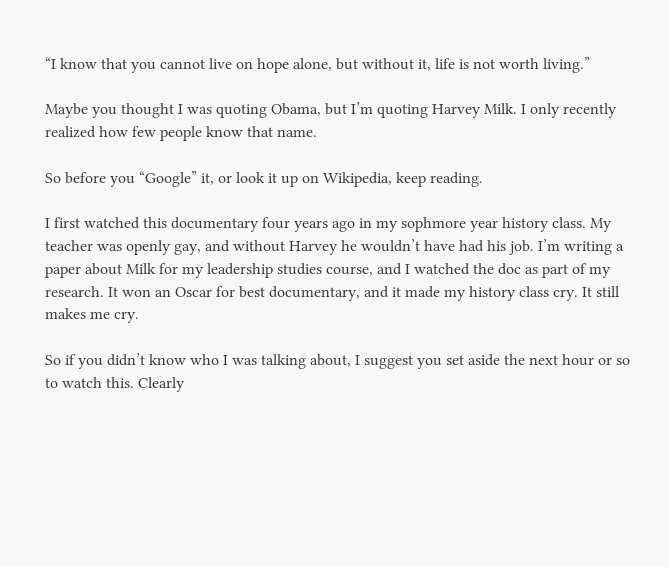“I know that you cannot live on hope alone, but without it, life is not worth living.”

Maybe you thought I was quoting Obama, but I’m quoting Harvey Milk. I only recently realized how few people know that name.

So before you “Google” it, or look it up on Wikipedia, keep reading.

I first watched this documentary four years ago in my sophmore year history class. My teacher was openly gay, and without Harvey he wouldn’t have had his job. I’m writing a paper about Milk for my leadership studies course, and I watched the doc as part of my research. It won an Oscar for best documentary, and it made my history class cry. It still makes me cry.

So if you didn’t know who I was talking about, I suggest you set aside the next hour or so to watch this. Clearly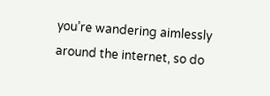you’re wandering aimlessly around the internet, so do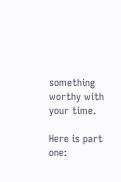something worthy with your time.

Here is part one: